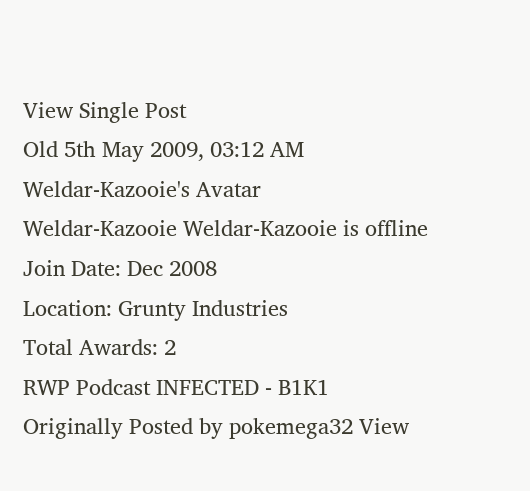View Single Post
Old 5th May 2009, 03:12 AM
Weldar-Kazooie's Avatar
Weldar-Kazooie Weldar-Kazooie is offline
Join Date: Dec 2008
Location: Grunty Industries
Total Awards: 2
RWP Podcast INFECTED - B1K1
Originally Posted by pokemega32 View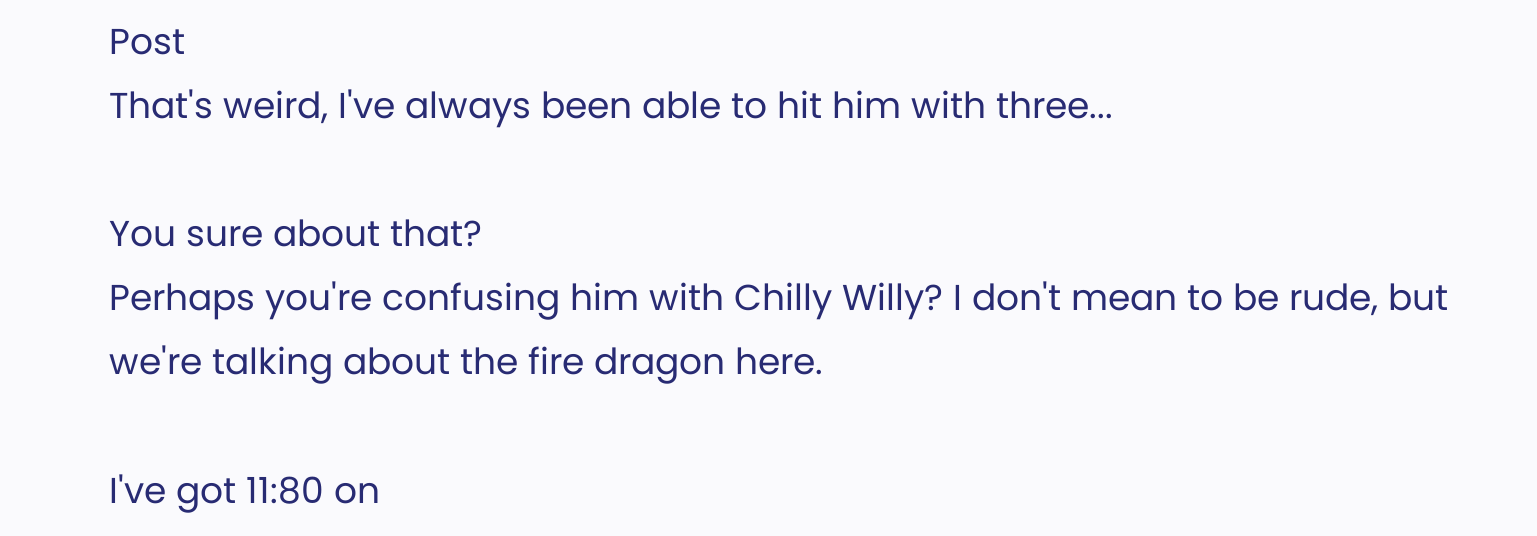Post
That's weird, I've always been able to hit him with three...

You sure about that?
Perhaps you're confusing him with Chilly Willy? I don't mean to be rude, but we're talking about the fire dragon here.

I've got 11:80 on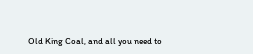Old King Coal, and all you need to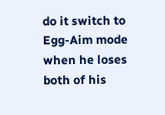do it switch to Egg-Aim mode when he loses both of his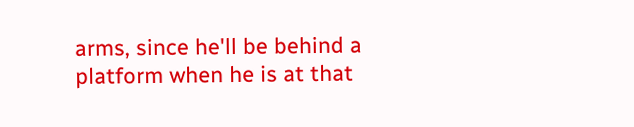arms, since he'll be behind a platform when he is at that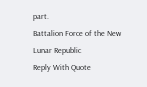part.
Battalion Force of the New Lunar Republic
Reply With Quote